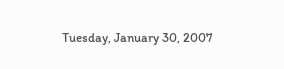Tuesday, January 30, 2007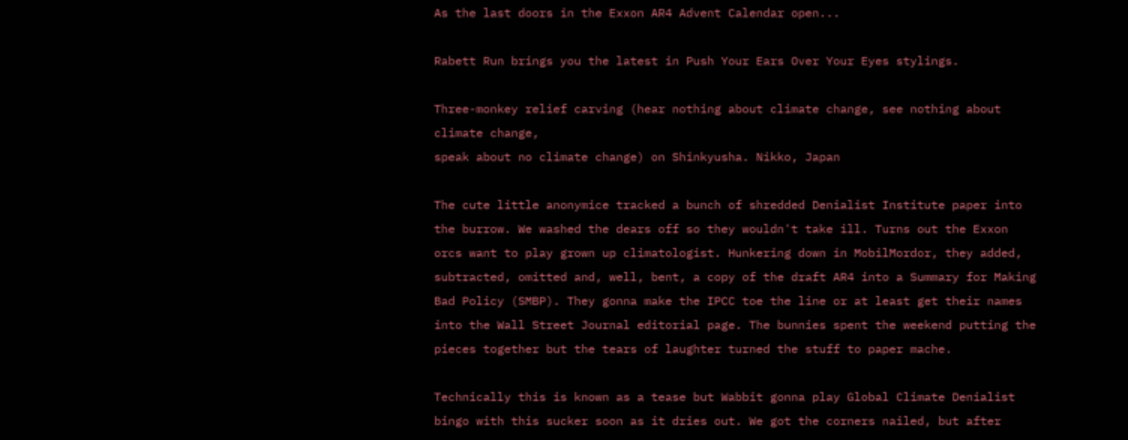As the last doors in the Exxon AR4 Advent Calendar open...

Rabett Run brings you the latest in Push Your Ears Over Your Eyes stylings.

Three-monkey relief carving (hear nothing about climate change, see nothing about climate change,
speak about no climate change) on Shinkyusha. Nikko, Japan

The cute little anonymice tracked a bunch of shredded Denialist Institute paper into the burrow. We washed the dears off so they wouldn't take ill. Turns out the Exxon orcs want to play grown up climatologist. Hunkering down in MobilMordor, they added, subtracted, omitted and, well, bent, a copy of the draft AR4 into a Summary for Making Bad Policy (SMBP). They gonna make the IPCC toe the line or at least get their names into the Wall Street Journal editorial page. The bunnies spent the weekend putting the pieces together but the tears of laughter turned the stuff to paper mache.

Technically this is known as a tease but Wabbit gonna play Global Climate Denialist bingo with this sucker soon as it dries out. We got the corners nailed, but after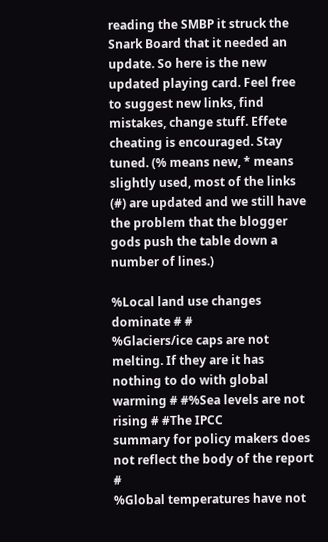reading the SMBP it struck the Snark Board that it needed an update. So here is the new updated playing card. Feel free to suggest new links, find mistakes, change stuff. Effete cheating is encouraged. Stay tuned. (% means new, * means slightly used, most of the links (#) are updated and we still have the problem that the blogger gods push the table down a number of lines.)

%Local land use changes dominate # #
%Glaciers/ice caps are not melting. If they are it has nothing to do with global warming # #%Sea levels are not rising # #The IPCC
summary for policy makers does not reflect the body of the report #
%Global temperatures have not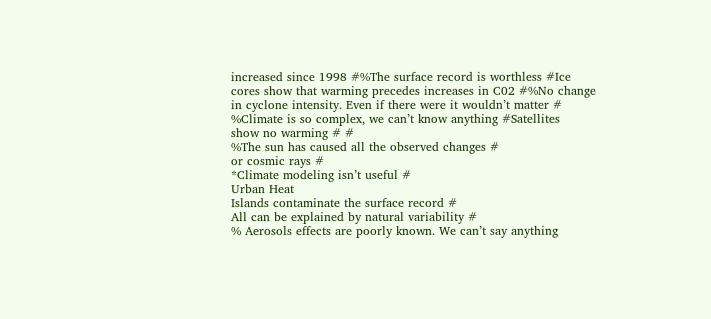increased since 1998 #%The surface record is worthless #Ice cores show that warming precedes increases in C02 #%No change in cyclone intensity. Even if there were it wouldn’t matter #
%Climate is so complex, we can’t know anything #Satellites
show no warming # #
%The sun has caused all the observed changes #
or cosmic rays #
*Climate modeling isn’t useful #
Urban Heat
Islands contaminate the surface record #
All can be explained by natural variability #
% Aerosols effects are poorly known. We can’t say anything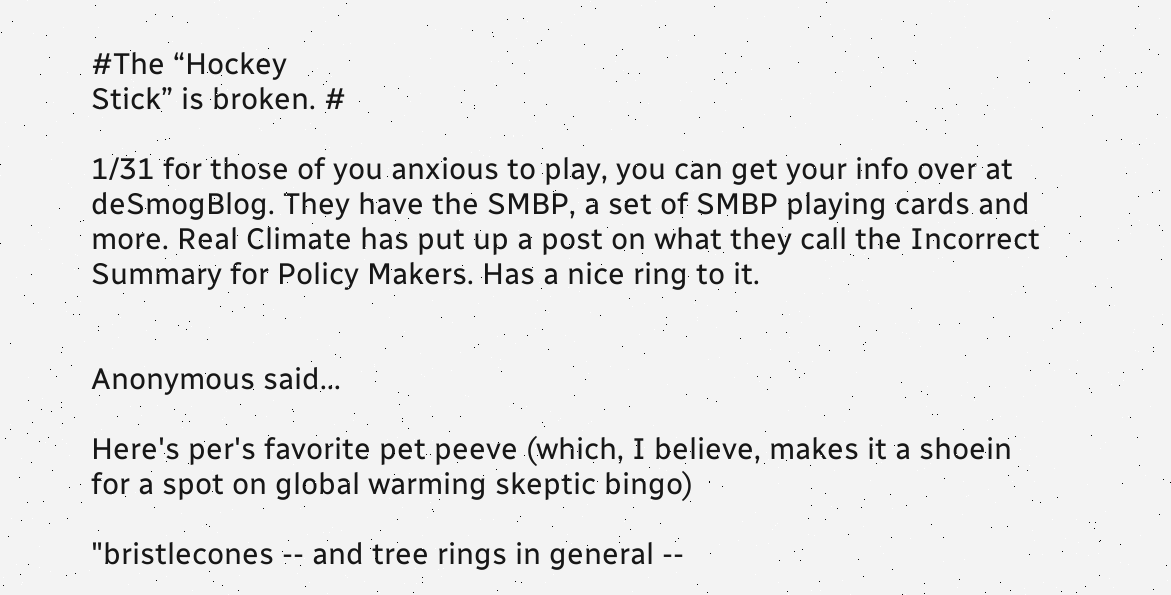#The “Hockey
Stick” is broken. #

1/31 for those of you anxious to play, you can get your info over at deSmogBlog. They have the SMBP, a set of SMBP playing cards and more. Real Climate has put up a post on what they call the Incorrect Summary for Policy Makers. Has a nice ring to it.


Anonymous said...

Here's per's favorite pet peeve (which, I believe, makes it a shoein for a spot on global warming skeptic bingo)

"bristlecones -- and tree rings in general --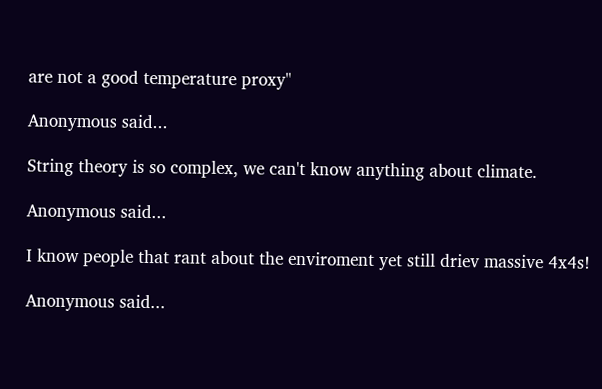are not a good temperature proxy"

Anonymous said...

String theory is so complex, we can't know anything about climate.

Anonymous said...

I know people that rant about the enviroment yet still driev massive 4x4s!

Anonymous said...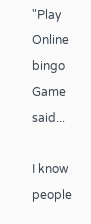"Play Online bingo Game said...

I know people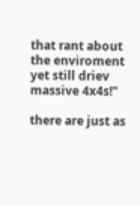that rant about the enviroment yet still driev massive 4x4s!"

there are just as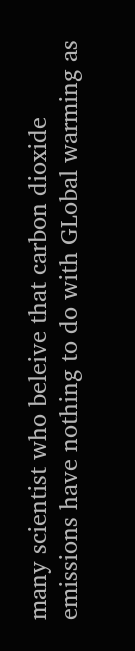many scientist who beleive that carbon dioxide emissions have nothing to do with GLobal warming as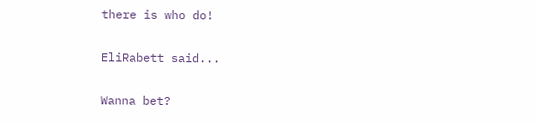there is who do!

EliRabett said...

Wanna bet?